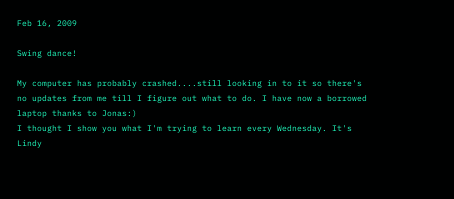Feb 16, 2009

Swing dance!

My computer has probably crashed....still looking in to it so there's no updates from me till I figure out what to do. I have now a borrowed laptop thanks to Jonas:)
I thought I show you what I'm trying to learn every Wednesday. It's Lindy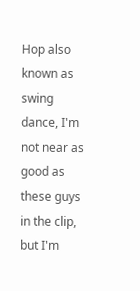Hop also known as swing dance, I'm not near as good as these guys in the clip, but I'm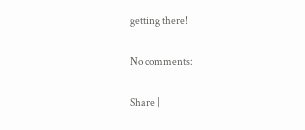getting there!

No comments:

Share |